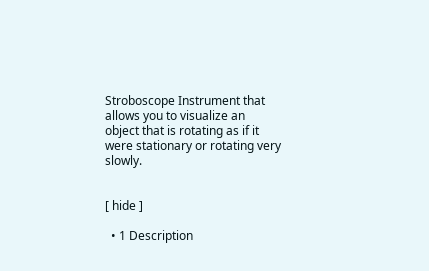Stroboscope Instrument that allows you to visualize an object that is rotating as if it were stationary or rotating very slowly.


[ hide ]

  • 1 Description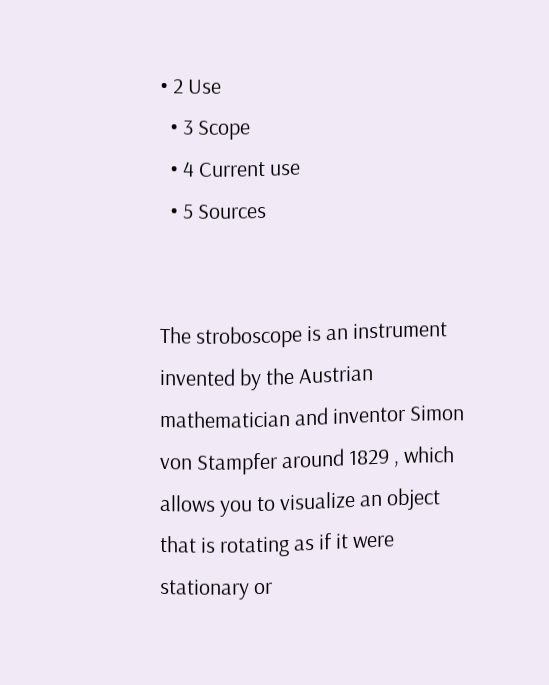• 2 Use
  • 3 Scope
  • 4 Current use
  • 5 Sources


The stroboscope is an instrument invented by the Austrian mathematician and inventor Simon von Stampfer around 1829 , which allows you to visualize an object that is rotating as if it were stationary or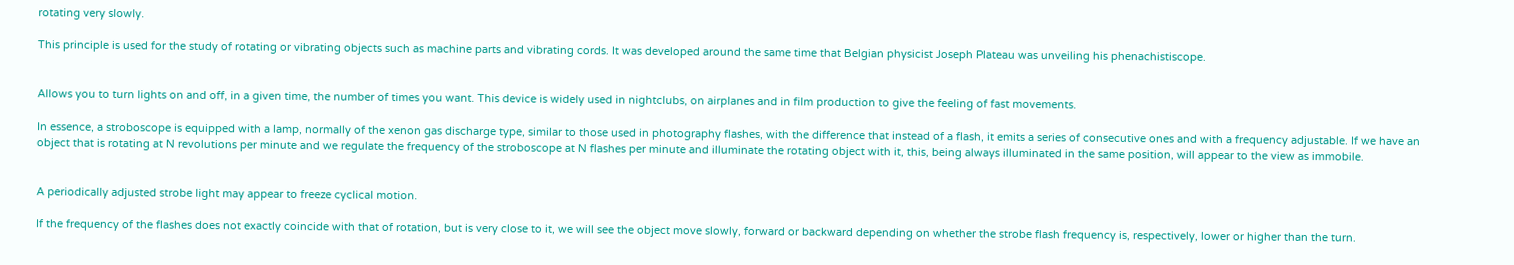rotating very slowly.

This principle is used for the study of rotating or vibrating objects such as machine parts and vibrating cords. It was developed around the same time that Belgian physicist Joseph Plateau was unveiling his phenachistiscope.


Allows you to turn lights on and off, in a given time, the number of times you want. This device is widely used in nightclubs, on airplanes and in film production to give the feeling of fast movements.

In essence, a stroboscope is equipped with a lamp, normally of the xenon gas discharge type, similar to those used in photography flashes, with the difference that instead of a flash, it emits a series of consecutive ones and with a frequency adjustable. If we have an object that is rotating at N revolutions per minute and we regulate the frequency of the stroboscope at N flashes per minute and illuminate the rotating object with it, this, being always illuminated in the same position, will appear to the view as immobile.


A periodically adjusted strobe light may appear to freeze cyclical motion.

If the frequency of the flashes does not exactly coincide with that of rotation, but is very close to it, we will see the object move slowly, forward or backward depending on whether the strobe flash frequency is, respectively, lower or higher than the turn.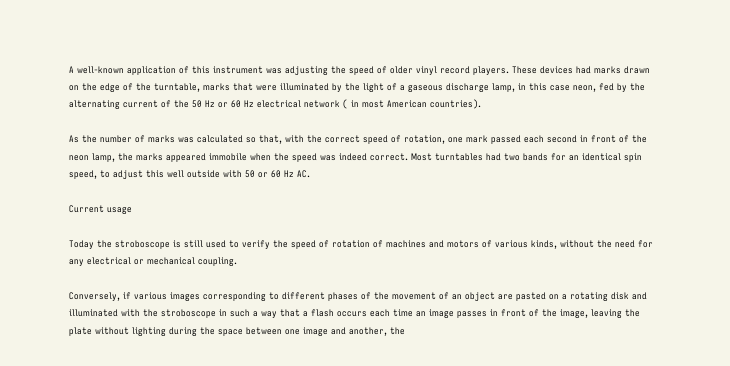A well-known application of this instrument was adjusting the speed of older vinyl record players. These devices had marks drawn on the edge of the turntable, marks that were illuminated by the light of a gaseous discharge lamp, in this case neon, fed by the alternating current of the 50 Hz or 60 Hz electrical network ( in most American countries).

As the number of marks was calculated so that, with the correct speed of rotation, one mark passed each second in front of the neon lamp, the marks appeared immobile when the speed was indeed correct. Most turntables had two bands for an identical spin speed, to adjust this well outside with 50 or 60 Hz AC.

Current usage

Today the stroboscope is still used to verify the speed of rotation of machines and motors of various kinds, without the need for any electrical or mechanical coupling.

Conversely, if various images corresponding to different phases of the movement of an object are pasted on a rotating disk and illuminated with the stroboscope in such a way that a flash occurs each time an image passes in front of the image, leaving the plate without lighting during the space between one image and another, the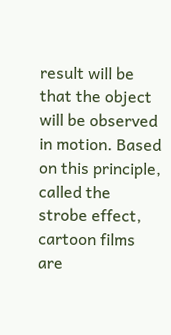result will be that the object will be observed in motion. Based on this principle, called the strobe effect, cartoon films are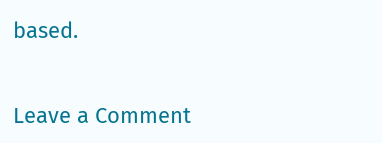based.


Leave a Comment